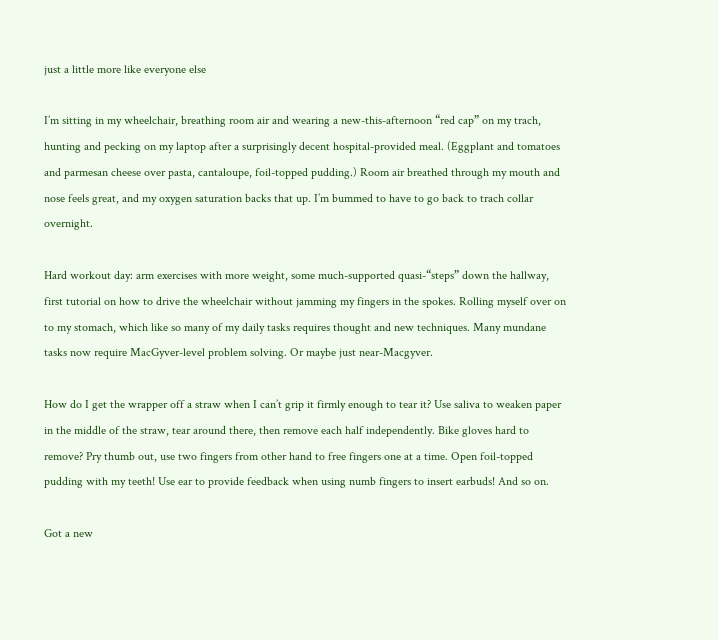just a little more like everyone else

I’m sitting in my wheelchair, breathing room air and wearing a new-this-afternoon “red cap” on my trach, hunting and pecking on my laptop after a surprisingly decent hospital-provided meal. (Eggplant and tomatoes and parmesan cheese over pasta, cantaloupe, foil-topped pudding.) Room air breathed through my mouth and nose feels great, and my oxygen saturation backs that up. I’m bummed to have to go back to trach collar overnight.

Hard workout day: arm exercises with more weight, some much-supported quasi-“steps” down the hallway, first tutorial on how to drive the wheelchair without jamming my fingers in the spokes. Rolling myself over on to my stomach, which like so many of my daily tasks requires thought and new techniques. Many mundane tasks now require MacGyver-level problem solving. Or maybe just near-Macgyver.

How do I get the wrapper off a straw when I can’t grip it firmly enough to tear it? Use saliva to weaken paper in the middle of the straw, tear around there, then remove each half independently. Bike gloves hard to remove? Pry thumb out, use two fingers from other hand to free fingers one at a time. Open foil-topped pudding with my teeth! Use ear to provide feedback when using numb fingers to insert earbuds! And so on.

Got a new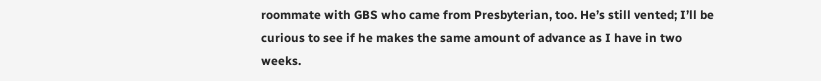roommate with GBS who came from Presbyterian, too. He’s still vented; I’ll be curious to see if he makes the same amount of advance as I have in two weeks.